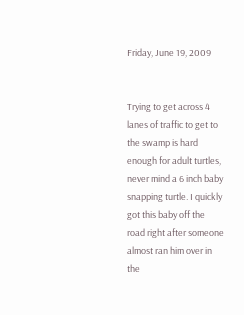Friday, June 19, 2009


Trying to get across 4 lanes of traffic to get to the swamp is hard enough for adult turtles, never mind a 6 inch baby snapping turtle. I quickly got this baby off the road right after someone almost ran him over in the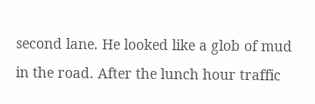second lane. He looked like a glob of mud in the road. After the lunch hour traffic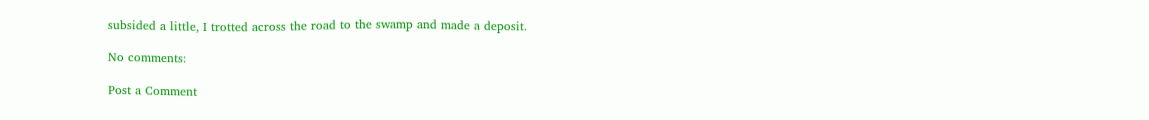subsided a little, I trotted across the road to the swamp and made a deposit.

No comments:

Post a Comment